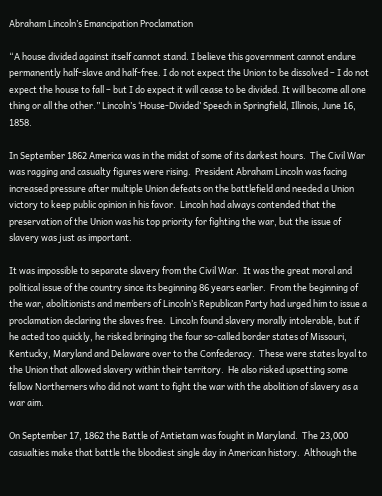Abraham Lincoln’s Emancipation Proclamation

“A house divided against itself cannot stand. I believe this government cannot endure permanently half-slave and half-free. I do not expect the Union to be dissolved – I do not expect the house to fall – but I do expect it will cease to be divided. It will become all one thing or all the other.” Lincoln’s ‘House-Divided’ Speech in Springfield, Illinois, June 16, 1858.

In September 1862 America was in the midst of some of its darkest hours.  The Civil War was ragging and casualty figures were rising.  President Abraham Lincoln was facing increased pressure after multiple Union defeats on the battlefield and needed a Union victory to keep public opinion in his favor.  Lincoln had always contended that the preservation of the Union was his top priority for fighting the war, but the issue of slavery was just as important.

It was impossible to separate slavery from the Civil War.  It was the great moral and political issue of the country since its beginning 86 years earlier.  From the beginning of the war, abolitionists and members of Lincoln’s Republican Party had urged him to issue a proclamation declaring the slaves free.  Lincoln found slavery morally intolerable, but if he acted too quickly, he risked bringing the four so-called border states of Missouri, Kentucky, Maryland and Delaware over to the Confederacy.  These were states loyal to the Union that allowed slavery within their territory.  He also risked upsetting some fellow Northerners who did not want to fight the war with the abolition of slavery as a war aim.

On September 17, 1862 the Battle of Antietam was fought in Maryland.  The 23,000 casualties make that battle the bloodiest single day in American history.  Although the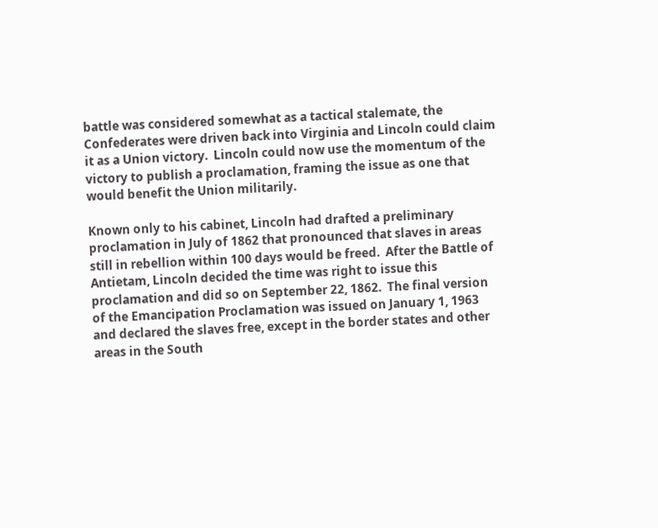battle was considered somewhat as a tactical stalemate, the Confederates were driven back into Virginia and Lincoln could claim it as a Union victory.  Lincoln could now use the momentum of the victory to publish a proclamation, framing the issue as one that would benefit the Union militarily.

Known only to his cabinet, Lincoln had drafted a preliminary proclamation in July of 1862 that pronounced that slaves in areas still in rebellion within 100 days would be freed.  After the Battle of Antietam, Lincoln decided the time was right to issue this proclamation and did so on September 22, 1862.  The final version of the Emancipation Proclamation was issued on January 1, 1963 and declared the slaves free, except in the border states and other areas in the South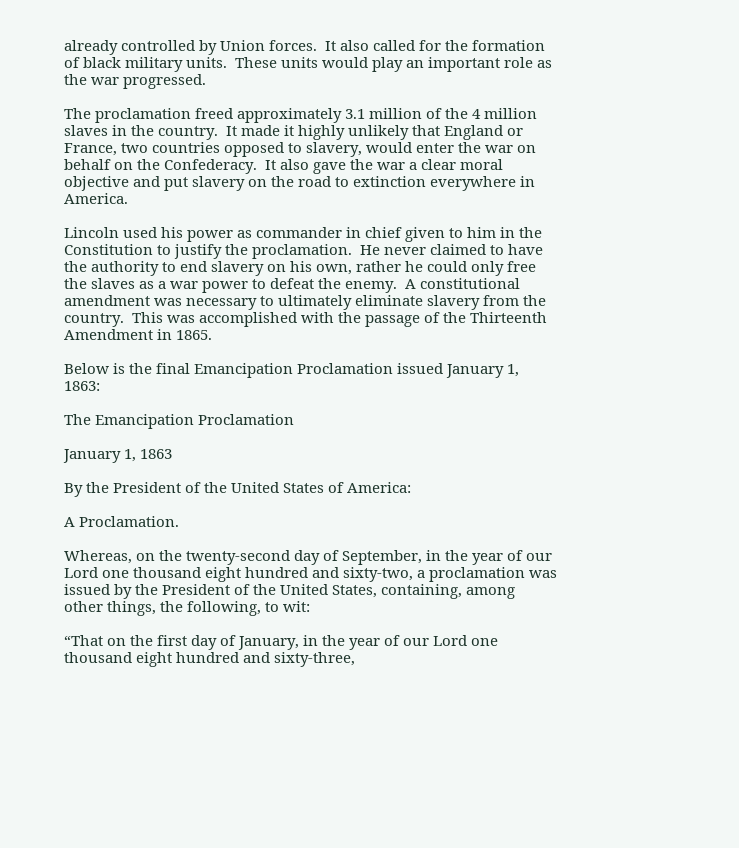already controlled by Union forces.  It also called for the formation of black military units.  These units would play an important role as the war progressed.

The proclamation freed approximately 3.1 million of the 4 million slaves in the country.  It made it highly unlikely that England or France, two countries opposed to slavery, would enter the war on behalf on the Confederacy.  It also gave the war a clear moral objective and put slavery on the road to extinction everywhere in America.

Lincoln used his power as commander in chief given to him in the Constitution to justify the proclamation.  He never claimed to have the authority to end slavery on his own, rather he could only free the slaves as a war power to defeat the enemy.  A constitutional amendment was necessary to ultimately eliminate slavery from the country.  This was accomplished with the passage of the Thirteenth Amendment in 1865.

Below is the final Emancipation Proclamation issued January 1, 1863:

The Emancipation Proclamation

January 1, 1863

By the President of the United States of America:

A Proclamation.

Whereas, on the twenty-second day of September, in the year of our Lord one thousand eight hundred and sixty-two, a proclamation was issued by the President of the United States, containing, among other things, the following, to wit:

“That on the first day of January, in the year of our Lord one thousand eight hundred and sixty-three,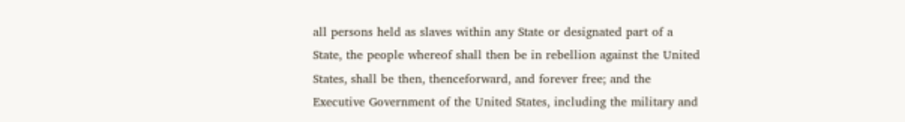all persons held as slaves within any State or designated part of a State, the people whereof shall then be in rebellion against the United States, shall be then, thenceforward, and forever free; and the Executive Government of the United States, including the military and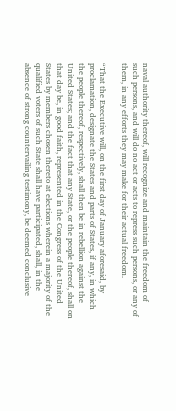naval authority thereof, will recognize and maintain the freedom of such persons, and will do no act or acts to repress such persons, or any of them, in any efforts they may make for their actual freedom.

“That the Executive will, on the first day of January aforesaid, by proclamation, designate the States and parts of States, if any, in which the people thereof, respectively, shall then be in rebellion against the United States; and the fact that any State, or the people thereof, shall on that day be, in good faith, represented in the Congress of the United States by members chosen thereto at elections wherein a majority of the qualified voters of such State shall have participated, shall, in the absence of strong countervailing testimony, be deemed conclusive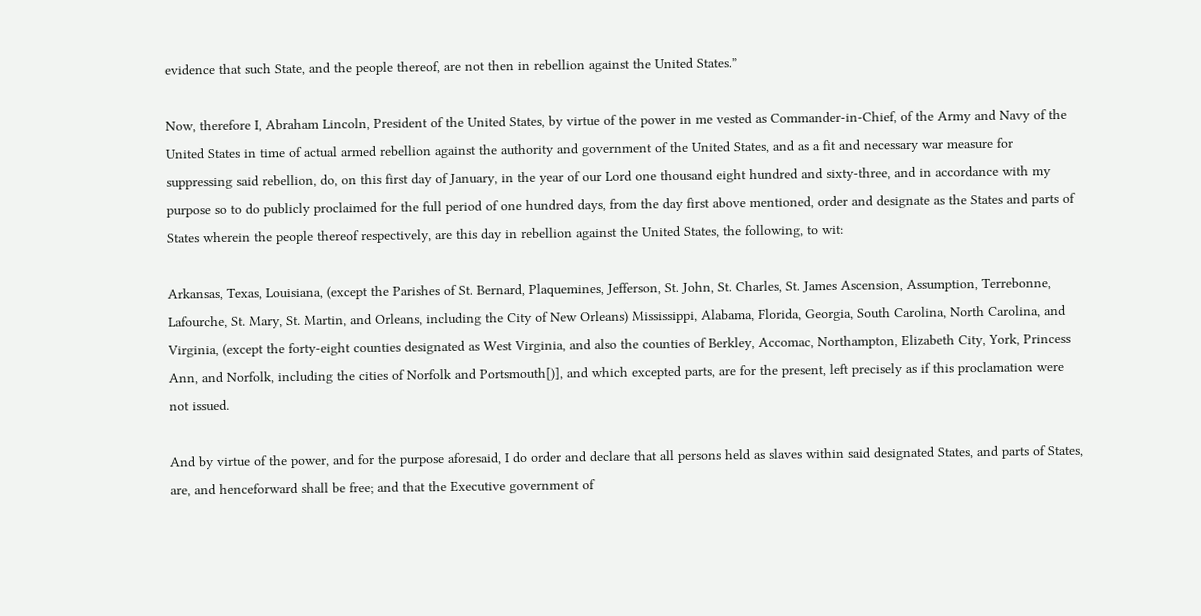evidence that such State, and the people thereof, are not then in rebellion against the United States.”

Now, therefore I, Abraham Lincoln, President of the United States, by virtue of the power in me vested as Commander-in-Chief, of the Army and Navy of the United States in time of actual armed rebellion against the authority and government of the United States, and as a fit and necessary war measure for suppressing said rebellion, do, on this first day of January, in the year of our Lord one thousand eight hundred and sixty-three, and in accordance with my purpose so to do publicly proclaimed for the full period of one hundred days, from the day first above mentioned, order and designate as the States and parts of States wherein the people thereof respectively, are this day in rebellion against the United States, the following, to wit:

Arkansas, Texas, Louisiana, (except the Parishes of St. Bernard, Plaquemines, Jefferson, St. John, St. Charles, St. James Ascension, Assumption, Terrebonne, Lafourche, St. Mary, St. Martin, and Orleans, including the City of New Orleans) Mississippi, Alabama, Florida, Georgia, South Carolina, North Carolina, and Virginia, (except the forty-eight counties designated as West Virginia, and also the counties of Berkley, Accomac, Northampton, Elizabeth City, York, Princess Ann, and Norfolk, including the cities of Norfolk and Portsmouth[)], and which excepted parts, are for the present, left precisely as if this proclamation were not issued.

And by virtue of the power, and for the purpose aforesaid, I do order and declare that all persons held as slaves within said designated States, and parts of States, are, and henceforward shall be free; and that the Executive government of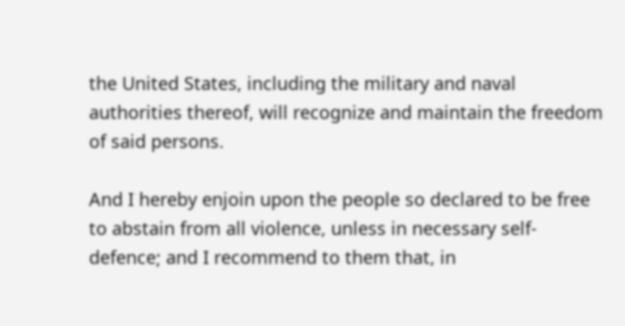the United States, including the military and naval authorities thereof, will recognize and maintain the freedom of said persons.

And I hereby enjoin upon the people so declared to be free to abstain from all violence, unless in necessary self-defence; and I recommend to them that, in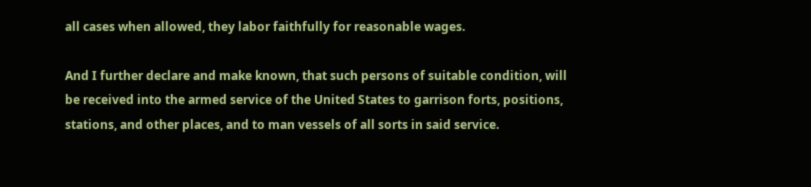all cases when allowed, they labor faithfully for reasonable wages.

And I further declare and make known, that such persons of suitable condition, will be received into the armed service of the United States to garrison forts, positions, stations, and other places, and to man vessels of all sorts in said service.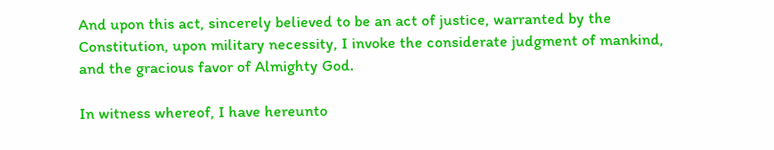And upon this act, sincerely believed to be an act of justice, warranted by the Constitution, upon military necessity, I invoke the considerate judgment of mankind, and the gracious favor of Almighty God.

In witness whereof, I have hereunto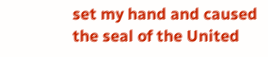set my hand and caused the seal of the United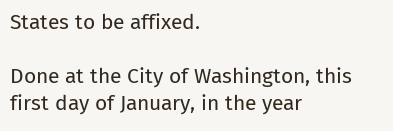States to be affixed.

Done at the City of Washington, this first day of January, in the year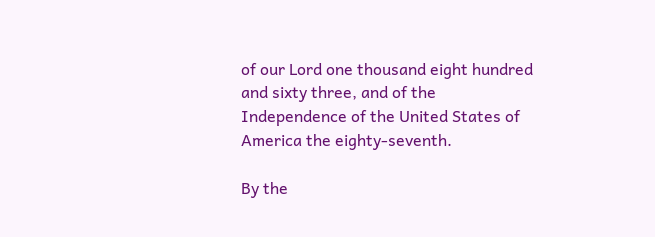of our Lord one thousand eight hundred and sixty three, and of the Independence of the United States of America the eighty-seventh.

By the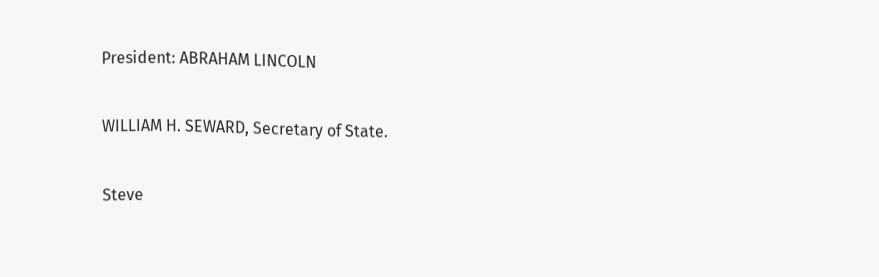President: ABRAHAM LINCOLN

WILLIAM H. SEWARD, Secretary of State.

Steve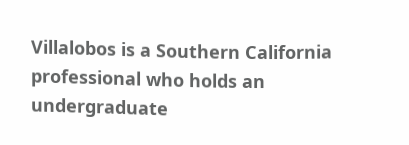Villalobos is a Southern California professional who holds an undergraduate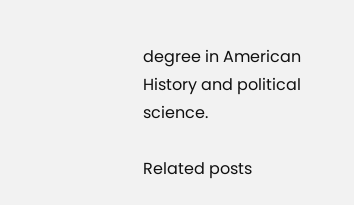degree in American History and political science.

Related posts